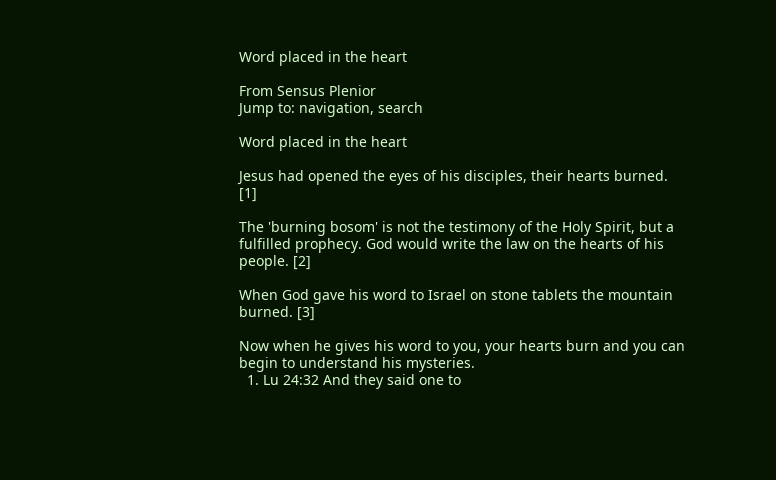Word placed in the heart

From Sensus Plenior
Jump to: navigation, search

Word placed in the heart

Jesus had opened the eyes of his disciples, their hearts burned. [1]

The 'burning bosom' is not the testimony of the Holy Spirit, but a fulfilled prophecy. God would write the law on the hearts of his people. [2]

When God gave his word to Israel on stone tablets the mountain burned. [3]

Now when he gives his word to you, your hearts burn and you can begin to understand his mysteries.
  1. Lu 24:32 And they said one to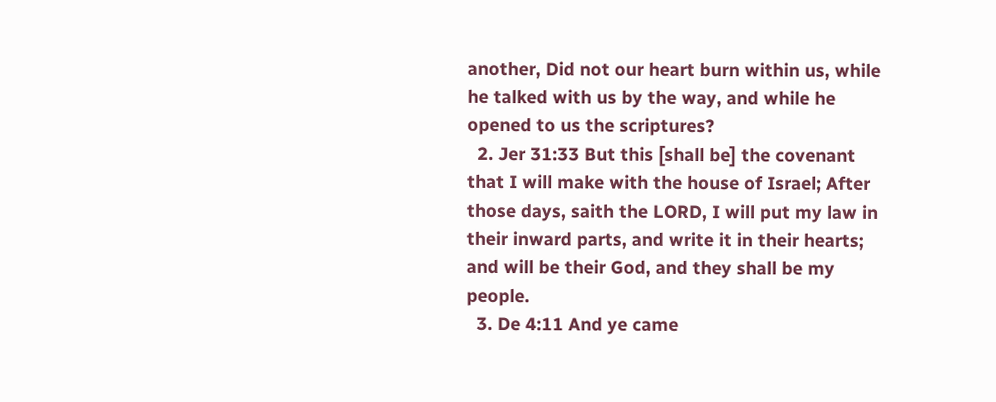another, Did not our heart burn within us, while he talked with us by the way, and while he opened to us the scriptures?
  2. Jer 31:33 But this [shall be] the covenant that I will make with the house of Israel; After those days, saith the LORD, I will put my law in their inward parts, and write it in their hearts; and will be their God, and they shall be my people.
  3. De 4:11 And ye came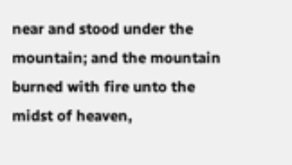near and stood under the mountain; and the mountain burned with fire unto the midst of heaven,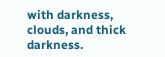with darkness, clouds, and thick darkness.